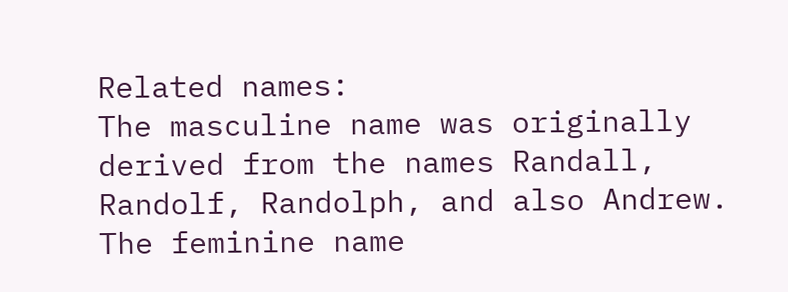Related names:
The masculine name was originally derived from the names Randall, Randolf, Randolph, and also Andrew. The feminine name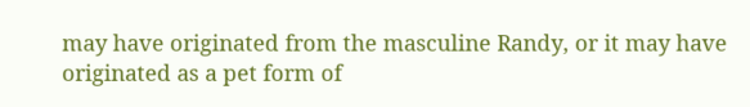may have originated from the masculine Randy, or it may have originated as a pet form of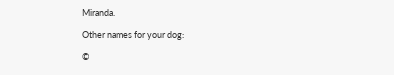Miranda.

Other names for your dog:

©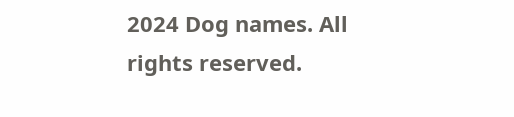2024 Dog names. All rights reserved.